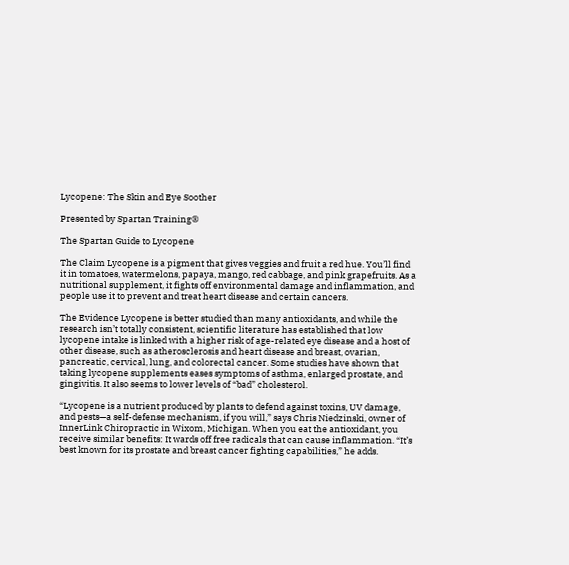Lycopene: The Skin and Eye Soother

Presented by Spartan Training®

The Spartan Guide to Lycopene

The Claim Lycopene is a pigment that gives veggies and fruit a red hue. You’ll find it in tomatoes, watermelons, papaya, mango, red cabbage, and pink grapefruits. As a nutritional supplement, it fights off environmental damage and inflammation, and people use it to prevent and treat heart disease and certain cancers.

The Evidence Lycopene is better studied than many antioxidants, and while the research isn’t totally consistent, scientific literature has established that low lycopene intake is linked with a higher risk of age-related eye disease and a host of other disease, such as atherosclerosis and heart disease and breast, ovarian, pancreatic, cervical, lung, and colorectal cancer. Some studies have shown that taking lycopene supplements eases symptoms of asthma, enlarged prostate, and gingivitis. It also seems to lower levels of “bad” cholesterol.

“Lycopene is a nutrient produced by plants to defend against toxins, UV damage, and pests—a self-defense mechanism, if you will,” says Chris Niedzinski, owner of InnerLink Chiropractic in Wixom, Michigan. When you eat the antioxidant, you receive similar benefits: It wards off free radicals that can cause inflammation. “It’s best known for its prostate and breast cancer fighting capabilities,” he adds.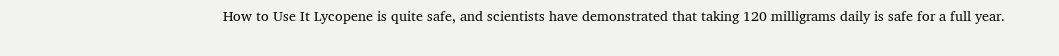How to Use It Lycopene is quite safe, and scientists have demonstrated that taking 120 milligrams daily is safe for a full year.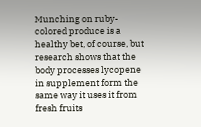Munching on ruby-colored produce is a healthy bet, of course, but research shows that the body processes lycopene in supplement form the same way it uses it from fresh fruits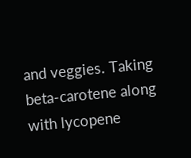and veggies. Taking beta-carotene along with lycopene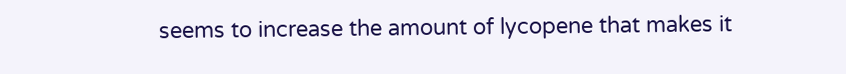seems to increase the amount of lycopene that makes it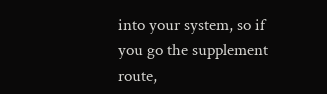into your system, so if you go the supplement route,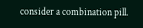consider a combination pill.